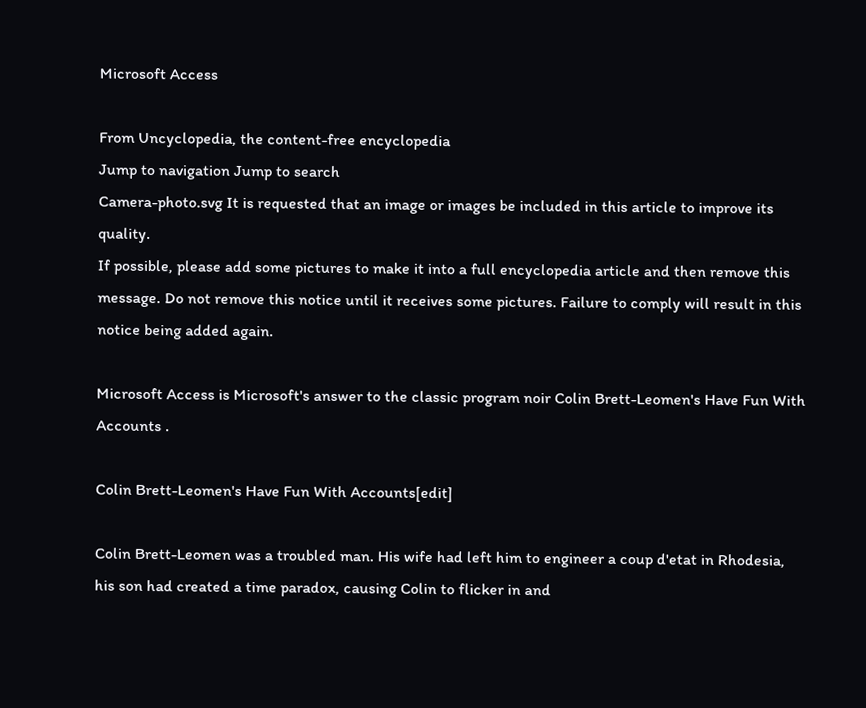Microsoft Access

From Uncyclopedia, the content-free encyclopedia
Jump to navigation Jump to search
Camera-photo.svg It is requested that an image or images be included in this article to improve its quality.
If possible, please add some pictures to make it into a full encyclopedia article and then remove this message. Do not remove this notice until it receives some pictures. Failure to comply will result in this notice being added again.

Microsoft Access is Microsoft's answer to the classic program noir Colin Brett-Leomen's Have Fun With Accounts .

Colin Brett-Leomen's Have Fun With Accounts[edit]

Colin Brett-Leomen was a troubled man. His wife had left him to engineer a coup d'etat in Rhodesia, his son had created a time paradox, causing Colin to flicker in and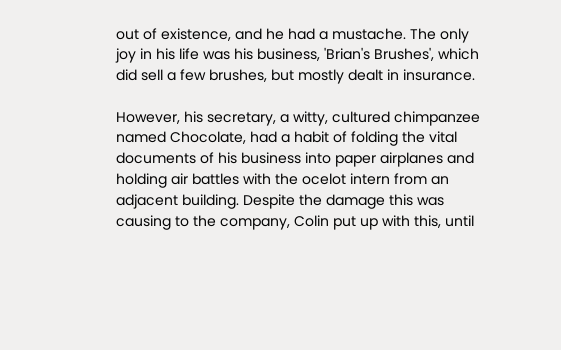out of existence, and he had a mustache. The only joy in his life was his business, 'Brian's Brushes', which did sell a few brushes, but mostly dealt in insurance.

However, his secretary, a witty, cultured chimpanzee named Chocolate, had a habit of folding the vital documents of his business into paper airplanes and holding air battles with the ocelot intern from an adjacent building. Despite the damage this was causing to the company, Colin put up with this, until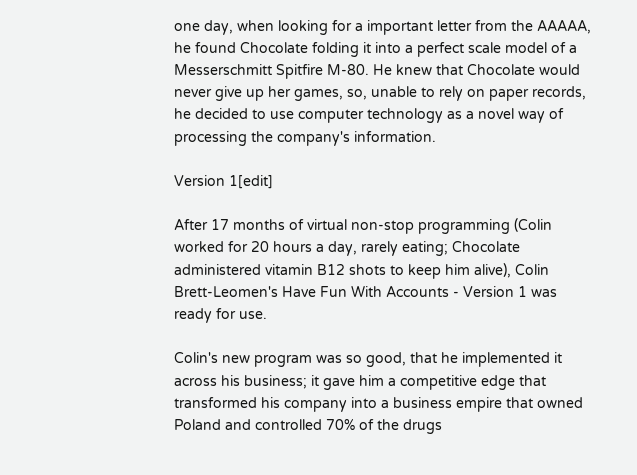one day, when looking for a important letter from the AAAAA, he found Chocolate folding it into a perfect scale model of a Messerschmitt Spitfire M-80. He knew that Chocolate would never give up her games, so, unable to rely on paper records, he decided to use computer technology as a novel way of processing the company's information.

Version 1[edit]

After 17 months of virtual non-stop programming (Colin worked for 20 hours a day, rarely eating; Chocolate administered vitamin B12 shots to keep him alive), Colin Brett-Leomen's Have Fun With Accounts - Version 1 was ready for use.

Colin's new program was so good, that he implemented it across his business; it gave him a competitive edge that transformed his company into a business empire that owned Poland and controlled 70% of the drugs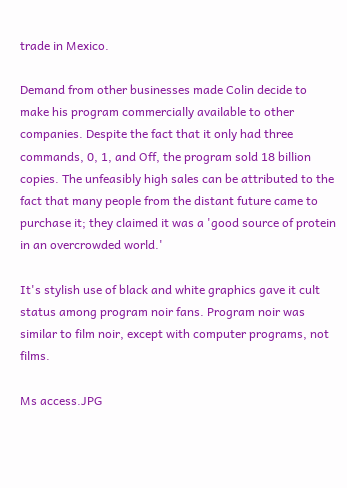trade in Mexico.

Demand from other businesses made Colin decide to make his program commercially available to other companies. Despite the fact that it only had three commands, 0, 1, and Off, the program sold 18 billion copies. The unfeasibly high sales can be attributed to the fact that many people from the distant future came to purchase it; they claimed it was a 'good source of protein in an overcrowded world.'

It's stylish use of black and white graphics gave it cult status among program noir fans. Program noir was similar to film noir, except with computer programs, not films.

Ms access.JPG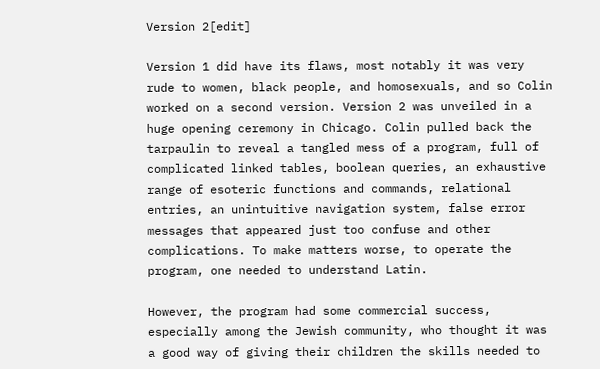Version 2[edit]

Version 1 did have its flaws, most notably it was very rude to women, black people, and homosexuals, and so Colin worked on a second version. Version 2 was unveiled in a huge opening ceremony in Chicago. Colin pulled back the tarpaulin to reveal a tangled mess of a program, full of complicated linked tables, boolean queries, an exhaustive range of esoteric functions and commands, relational entries, an unintuitive navigation system, false error messages that appeared just too confuse and other complications. To make matters worse, to operate the program, one needed to understand Latin.

However, the program had some commercial success, especially among the Jewish community, who thought it was a good way of giving their children the skills needed to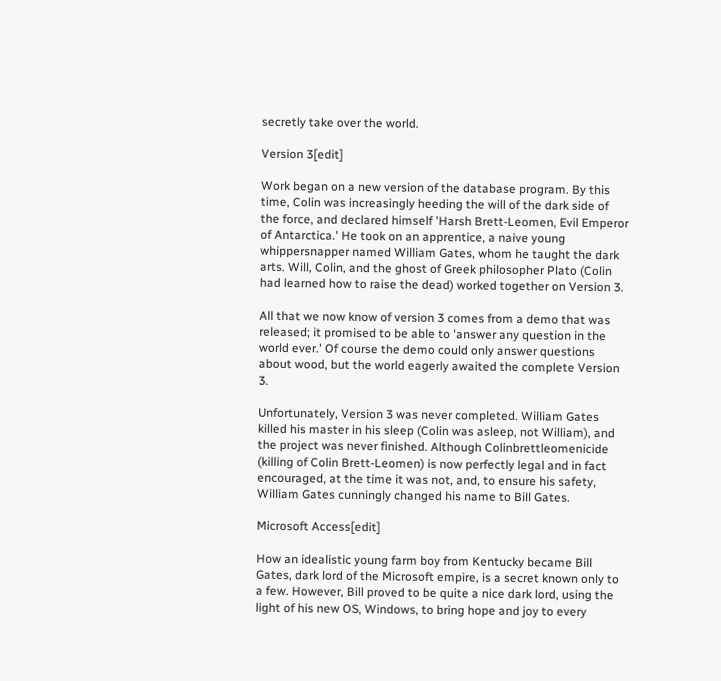secretly take over the world.

Version 3[edit]

Work began on a new version of the database program. By this time, Colin was increasingly heeding the will of the dark side of the force, and declared himself 'Harsh Brett-Leomen, Evil Emperor of Antarctica.' He took on an apprentice, a naive young whippersnapper named William Gates, whom he taught the dark arts. Will, Colin, and the ghost of Greek philosopher Plato (Colin had learned how to raise the dead) worked together on Version 3.

All that we now know of version 3 comes from a demo that was released; it promised to be able to 'answer any question in the world ever.' Of course the demo could only answer questions about wood, but the world eagerly awaited the complete Version 3.

Unfortunately, Version 3 was never completed. William Gates killed his master in his sleep (Colin was asleep, not William), and the project was never finished. Although Colinbrettleomenicide (killing of Colin Brett-Leomen) is now perfectly legal and in fact encouraged, at the time it was not, and, to ensure his safety, William Gates cunningly changed his name to Bill Gates.

Microsoft Access[edit]

How an idealistic young farm boy from Kentucky became Bill Gates, dark lord of the Microsoft empire, is a secret known only to a few. However, Bill proved to be quite a nice dark lord, using the light of his new OS, Windows, to bring hope and joy to every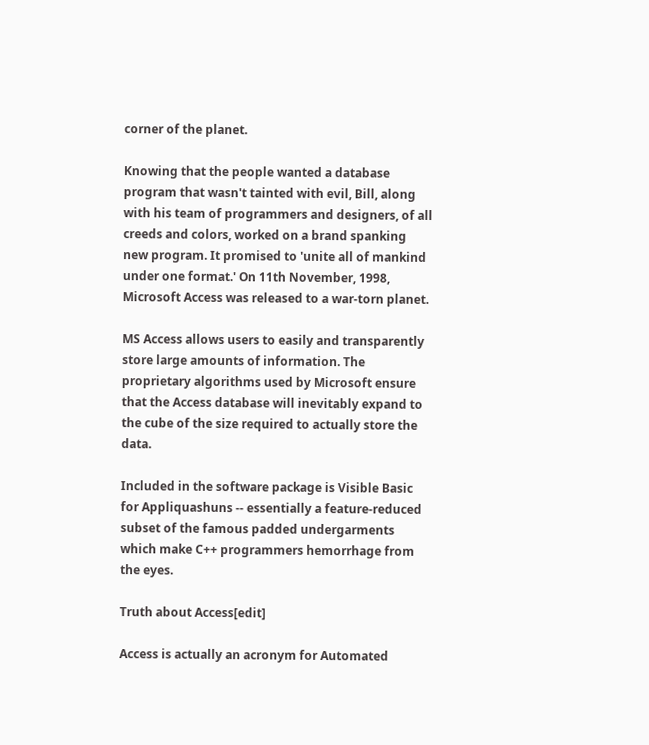corner of the planet.

Knowing that the people wanted a database program that wasn't tainted with evil, Bill, along with his team of programmers and designers, of all creeds and colors, worked on a brand spanking new program. It promised to 'unite all of mankind under one format.' On 11th November, 1998, Microsoft Access was released to a war-torn planet.

MS Access allows users to easily and transparently store large amounts of information. The proprietary algorithms used by Microsoft ensure that the Access database will inevitably expand to the cube of the size required to actually store the data.

Included in the software package is Visible Basic for Appliquashuns -- essentially a feature-reduced subset of the famous padded undergarments which make C++ programmers hemorrhage from the eyes.

Truth about Access[edit]

Access is actually an acronym for Automated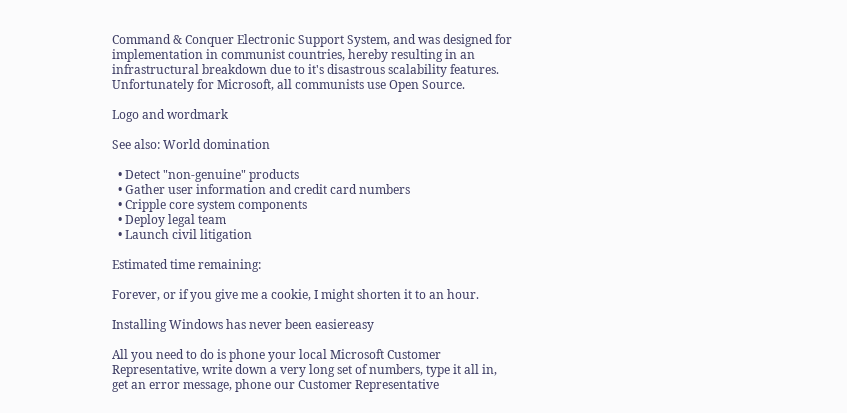Command & Conquer Electronic Support System, and was designed for implementation in communist countries, hereby resulting in an infrastructural breakdown due to it's disastrous scalability features. Unfortunately for Microsoft, all communists use Open Source.

Logo and wordmark

See also: World domination

  • Detect "non-genuine" products
  • Gather user information and credit card numbers
  • Cripple core system components
  • Deploy legal team
  • Launch civil litigation

Estimated time remaining:

Forever, or if you give me a cookie, I might shorten it to an hour.

Installing Windows has never been easiereasy

All you need to do is phone your local Microsoft Customer Representative, write down a very long set of numbers, type it all in, get an error message, phone our Customer Representative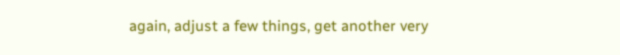again, adjust a few things, get another very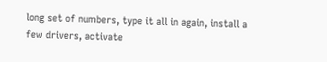long set of numbers, type it all in again, install a few drivers, activate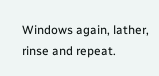Windows again, lather, rinse and repeat.